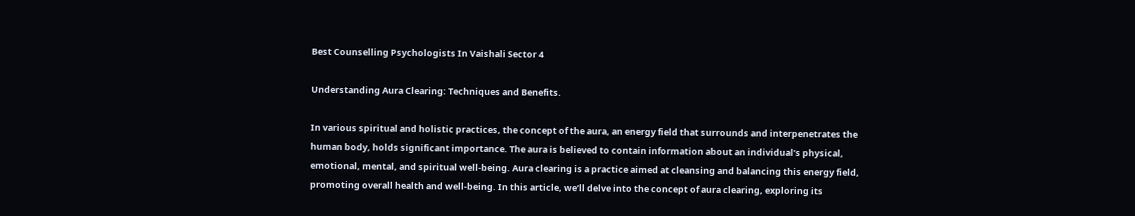Best Counselling Psychologists In Vaishali Sector 4

Understanding Aura Clearing: Techniques and Benefits.

In various spiritual and holistic practices, the concept of the aura, an energy field that surrounds and interpenetrates the human body, holds significant importance. The aura is believed to contain information about an individual’s physical, emotional, mental, and spiritual well-being. Aura clearing is a practice aimed at cleansing and balancing this energy field, promoting overall health and well-being. In this article, we’ll delve into the concept of aura clearing, exploring its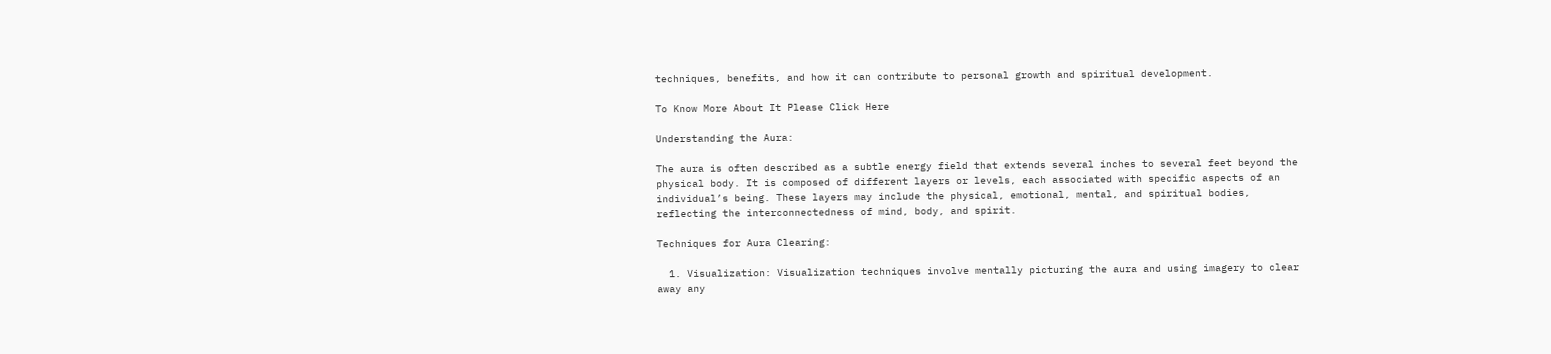techniques, benefits, and how it can contribute to personal growth and spiritual development.

To Know More About It Please Click Here

Understanding the Aura:

The aura is often described as a subtle energy field that extends several inches to several feet beyond the physical body. It is composed of different layers or levels, each associated with specific aspects of an individual’s being. These layers may include the physical, emotional, mental, and spiritual bodies, reflecting the interconnectedness of mind, body, and spirit.

Techniques for Aura Clearing:

  1. Visualization: Visualization techniques involve mentally picturing the aura and using imagery to clear away any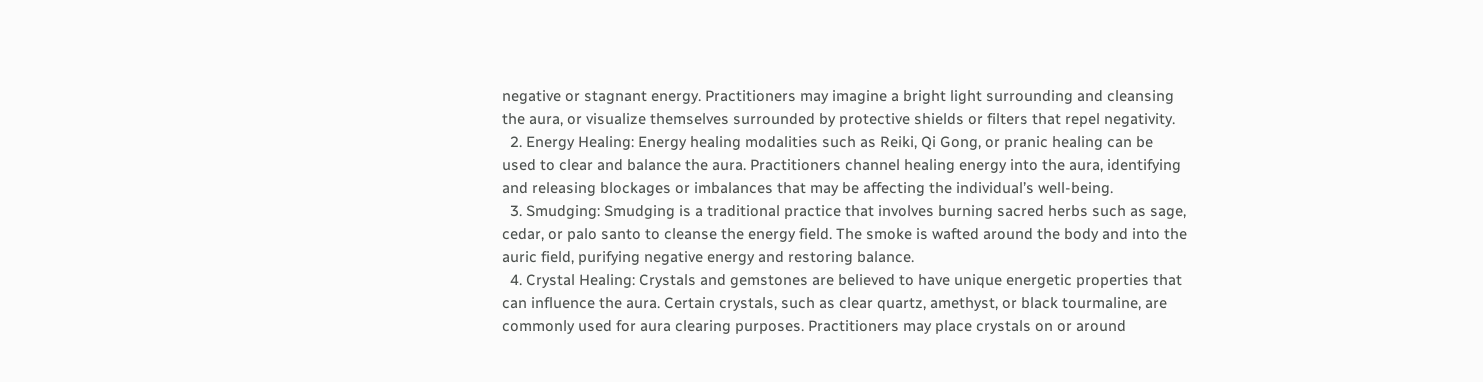negative or stagnant energy. Practitioners may imagine a bright light surrounding and cleansing the aura, or visualize themselves surrounded by protective shields or filters that repel negativity.
  2. Energy Healing: Energy healing modalities such as Reiki, Qi Gong, or pranic healing can be used to clear and balance the aura. Practitioners channel healing energy into the aura, identifying and releasing blockages or imbalances that may be affecting the individual’s well-being.
  3. Smudging: Smudging is a traditional practice that involves burning sacred herbs such as sage, cedar, or palo santo to cleanse the energy field. The smoke is wafted around the body and into the auric field, purifying negative energy and restoring balance.
  4. Crystal Healing: Crystals and gemstones are believed to have unique energetic properties that can influence the aura. Certain crystals, such as clear quartz, amethyst, or black tourmaline, are commonly used for aura clearing purposes. Practitioners may place crystals on or around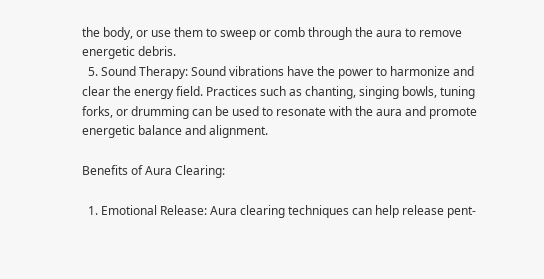the body, or use them to sweep or comb through the aura to remove energetic debris.
  5. Sound Therapy: Sound vibrations have the power to harmonize and clear the energy field. Practices such as chanting, singing bowls, tuning forks, or drumming can be used to resonate with the aura and promote energetic balance and alignment.

Benefits of Aura Clearing:

  1. Emotional Release: Aura clearing techniques can help release pent-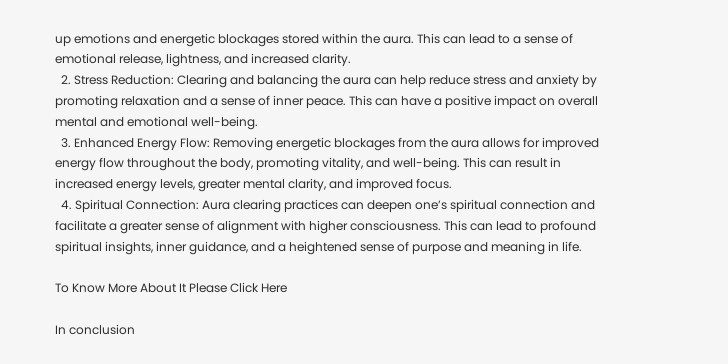up emotions and energetic blockages stored within the aura. This can lead to a sense of emotional release, lightness, and increased clarity.
  2. Stress Reduction: Clearing and balancing the aura can help reduce stress and anxiety by promoting relaxation and a sense of inner peace. This can have a positive impact on overall mental and emotional well-being.
  3. Enhanced Energy Flow: Removing energetic blockages from the aura allows for improved energy flow throughout the body, promoting vitality, and well-being. This can result in increased energy levels, greater mental clarity, and improved focus.
  4. Spiritual Connection: Aura clearing practices can deepen one’s spiritual connection and facilitate a greater sense of alignment with higher consciousness. This can lead to profound spiritual insights, inner guidance, and a heightened sense of purpose and meaning in life.

To Know More About It Please Click Here

In conclusion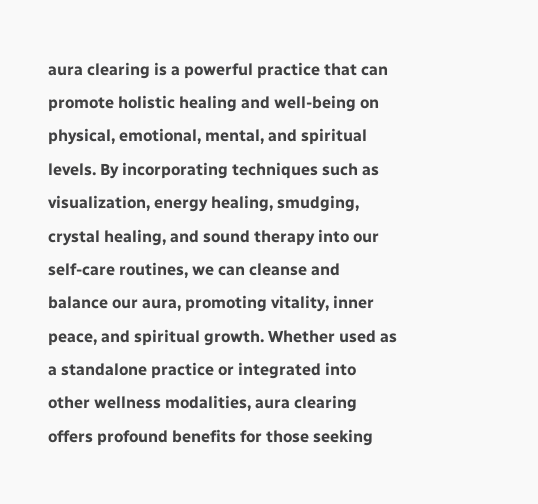aura clearing is a powerful practice that can promote holistic healing and well-being on physical, emotional, mental, and spiritual levels. By incorporating techniques such as visualization, energy healing, smudging, crystal healing, and sound therapy into our self-care routines, we can cleanse and balance our aura, promoting vitality, inner peace, and spiritual growth. Whether used as a standalone practice or integrated into other wellness modalities, aura clearing offers profound benefits for those seeking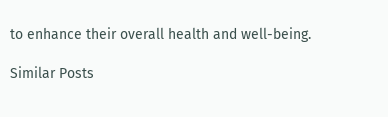to enhance their overall health and well-being.

Similar Posts